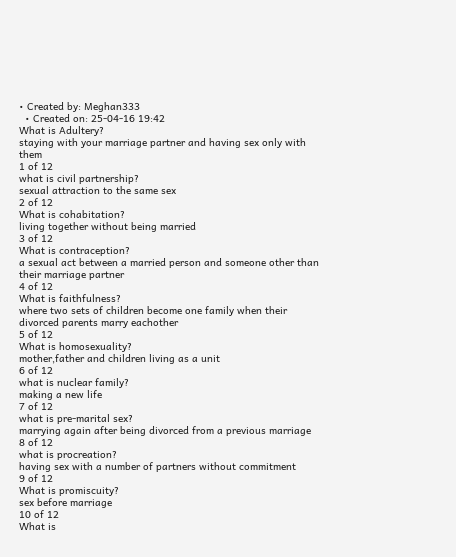• Created by: Meghan333
  • Created on: 25-04-16 19:42
What is Adultery?
staying with your marriage partner and having sex only with them
1 of 12
what is civil partnership?
sexual attraction to the same sex
2 of 12
What is cohabitation?
living together without being married
3 of 12
What is contraception?
a sexual act between a married person and someone other than their marriage partner
4 of 12
What is faithfulness?
where two sets of children become one family when their divorced parents marry eachother
5 of 12
What is homosexuality?
mother,father and children living as a unit
6 of 12
what is nuclear family?
making a new life
7 of 12
what is pre-marital sex?
marrying again after being divorced from a previous marriage
8 of 12
what is procreation?
having sex with a number of partners without commitment
9 of 12
What is promiscuity?
sex before marriage
10 of 12
What is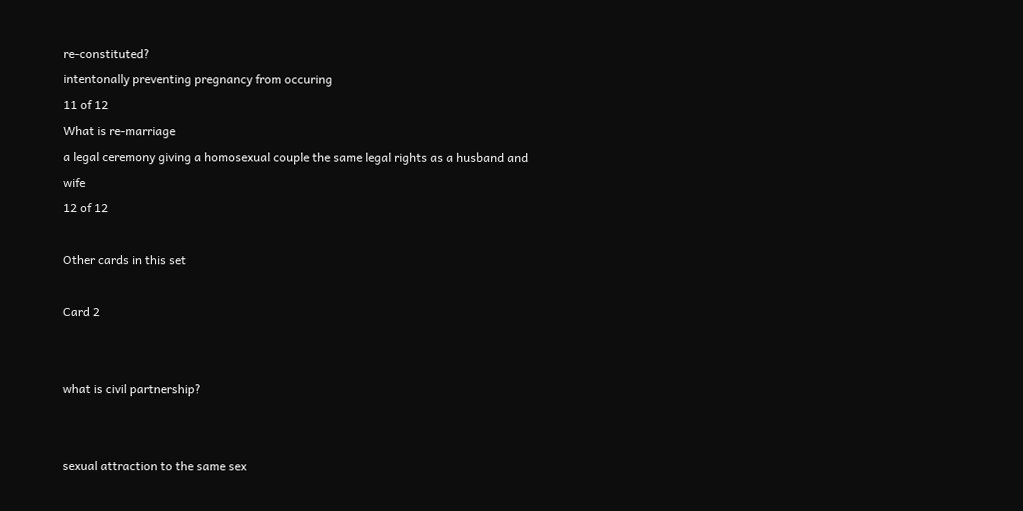re-constituted?
intentonally preventing pregnancy from occuring
11 of 12
What is re-marriage
a legal ceremony giving a homosexual couple the same legal rights as a husband and wife
12 of 12

Other cards in this set

Card 2


what is civil partnership?


sexual attraction to the same sex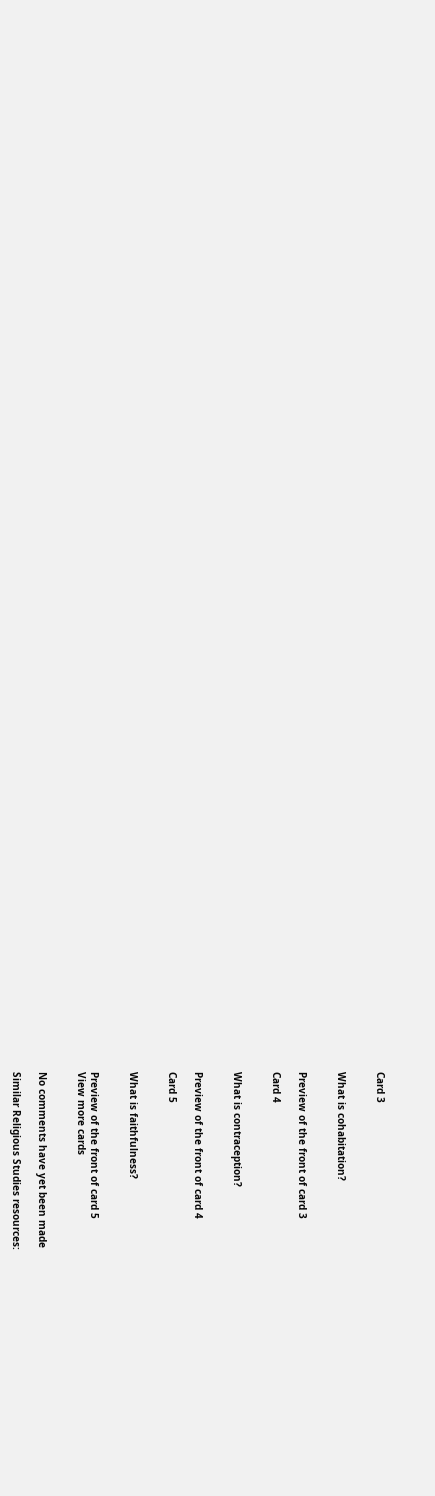Card 3


What is cohabitation?


Preview of the front of card 3

Card 4


What is contraception?


Preview of the front of card 4

Card 5


What is faithfulness?


Preview of the front of card 5
View more cards


No comments have yet been made

Similar Religious Studies resources: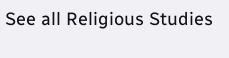See all Religious Studies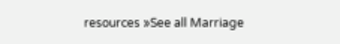resources »See all Marriage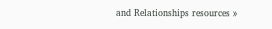and Relationships resources »